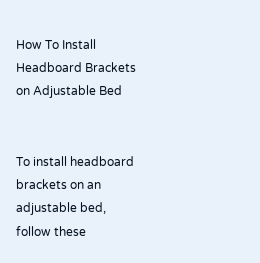How To Install Headboard Brackets on Adjustable Bed


To install headboard brackets on an adjustable bed, follow these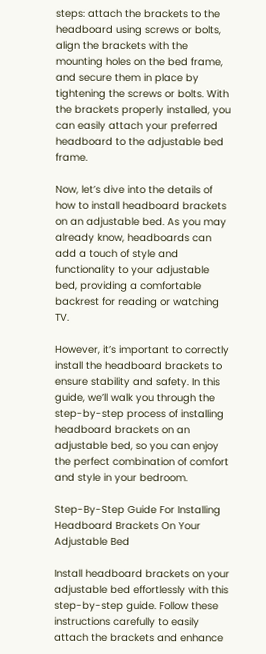steps: attach the brackets to the headboard using screws or bolts, align the brackets with the mounting holes on the bed frame, and secure them in place by tightening the screws or bolts. With the brackets properly installed, you can easily attach your preferred headboard to the adjustable bed frame.

Now, let’s dive into the details of how to install headboard brackets on an adjustable bed. As you may already know, headboards can add a touch of style and functionality to your adjustable bed, providing a comfortable backrest for reading or watching TV.

However, it’s important to correctly install the headboard brackets to ensure stability and safety. In this guide, we’ll walk you through the step-by-step process of installing headboard brackets on an adjustable bed, so you can enjoy the perfect combination of comfort and style in your bedroom.

Step-By-Step Guide For Installing Headboard Brackets On Your Adjustable Bed

Install headboard brackets on your adjustable bed effortlessly with this step-by-step guide. Follow these instructions carefully to easily attach the brackets and enhance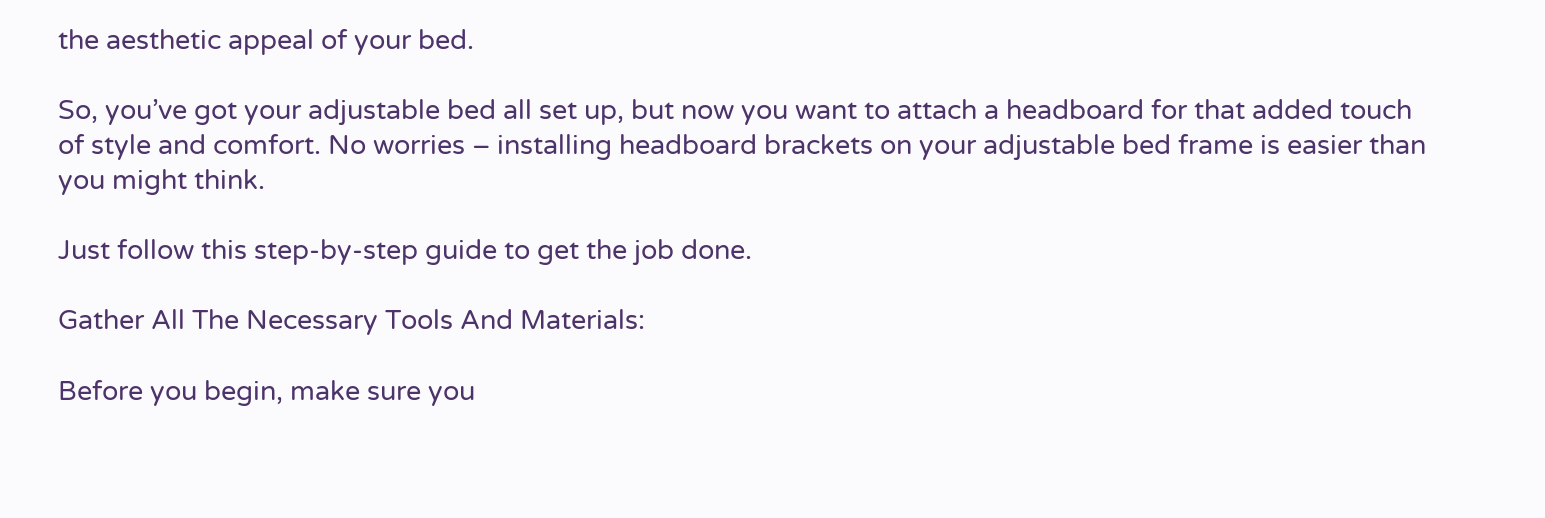the aesthetic appeal of your bed.

So, you’ve got your adjustable bed all set up, but now you want to attach a headboard for that added touch of style and comfort. No worries – installing headboard brackets on your adjustable bed frame is easier than you might think.

Just follow this step-by-step guide to get the job done.

Gather All The Necessary Tools And Materials:

Before you begin, make sure you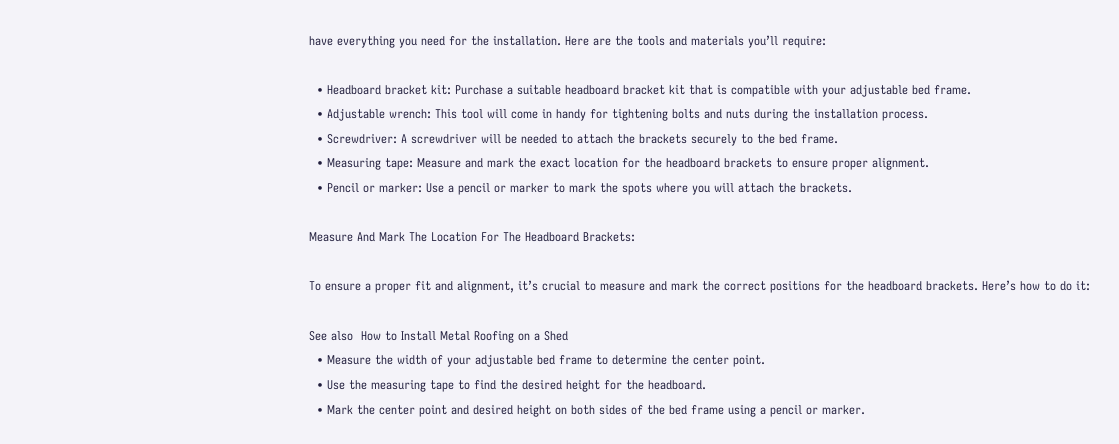have everything you need for the installation. Here are the tools and materials you’ll require:

  • Headboard bracket kit: Purchase a suitable headboard bracket kit that is compatible with your adjustable bed frame.
  • Adjustable wrench: This tool will come in handy for tightening bolts and nuts during the installation process.
  • Screwdriver: A screwdriver will be needed to attach the brackets securely to the bed frame.
  • Measuring tape: Measure and mark the exact location for the headboard brackets to ensure proper alignment.
  • Pencil or marker: Use a pencil or marker to mark the spots where you will attach the brackets.

Measure And Mark The Location For The Headboard Brackets:

To ensure a proper fit and alignment, it’s crucial to measure and mark the correct positions for the headboard brackets. Here’s how to do it:

See also  How to Install Metal Roofing on a Shed
  • Measure the width of your adjustable bed frame to determine the center point.
  • Use the measuring tape to find the desired height for the headboard.
  • Mark the center point and desired height on both sides of the bed frame using a pencil or marker.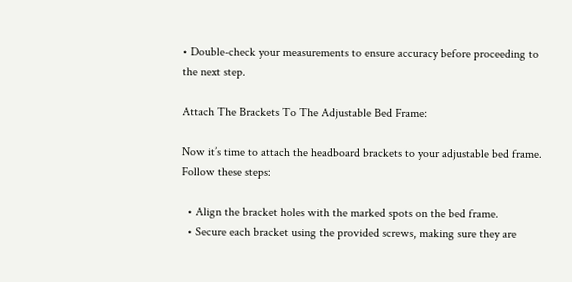• Double-check your measurements to ensure accuracy before proceeding to the next step.

Attach The Brackets To The Adjustable Bed Frame:

Now it’s time to attach the headboard brackets to your adjustable bed frame. Follow these steps:

  • Align the bracket holes with the marked spots on the bed frame.
  • Secure each bracket using the provided screws, making sure they are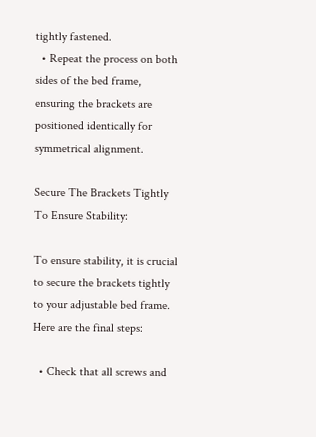tightly fastened.
  • Repeat the process on both sides of the bed frame, ensuring the brackets are positioned identically for symmetrical alignment.

Secure The Brackets Tightly To Ensure Stability:

To ensure stability, it is crucial to secure the brackets tightly to your adjustable bed frame. Here are the final steps:

  • Check that all screws and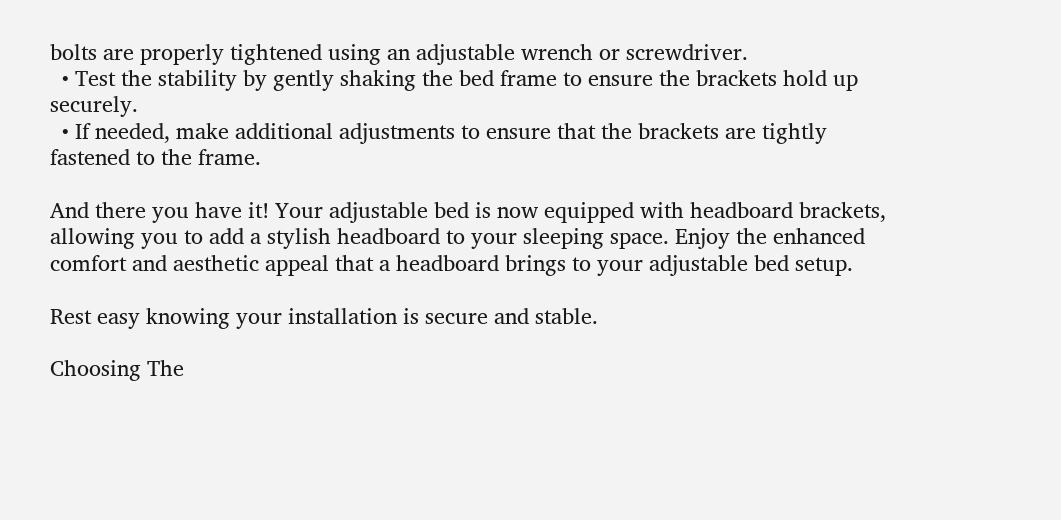bolts are properly tightened using an adjustable wrench or screwdriver.
  • Test the stability by gently shaking the bed frame to ensure the brackets hold up securely.
  • If needed, make additional adjustments to ensure that the brackets are tightly fastened to the frame.

And there you have it! Your adjustable bed is now equipped with headboard brackets, allowing you to add a stylish headboard to your sleeping space. Enjoy the enhanced comfort and aesthetic appeal that a headboard brings to your adjustable bed setup.

Rest easy knowing your installation is secure and stable.

Choosing The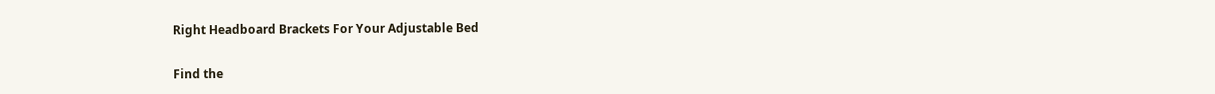Right Headboard Brackets For Your Adjustable Bed

Find the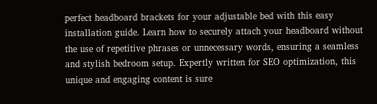perfect headboard brackets for your adjustable bed with this easy installation guide. Learn how to securely attach your headboard without the use of repetitive phrases or unnecessary words, ensuring a seamless and stylish bedroom setup. Expertly written for SEO optimization, this unique and engaging content is sure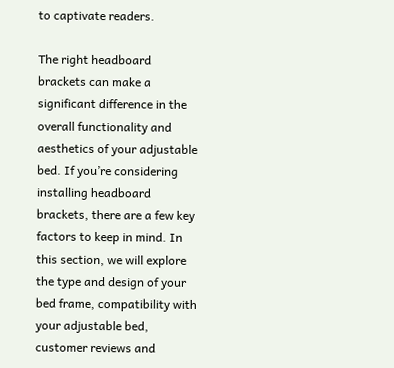to captivate readers.

The right headboard brackets can make a significant difference in the overall functionality and aesthetics of your adjustable bed. If you’re considering installing headboard brackets, there are a few key factors to keep in mind. In this section, we will explore the type and design of your bed frame, compatibility with your adjustable bed, customer reviews and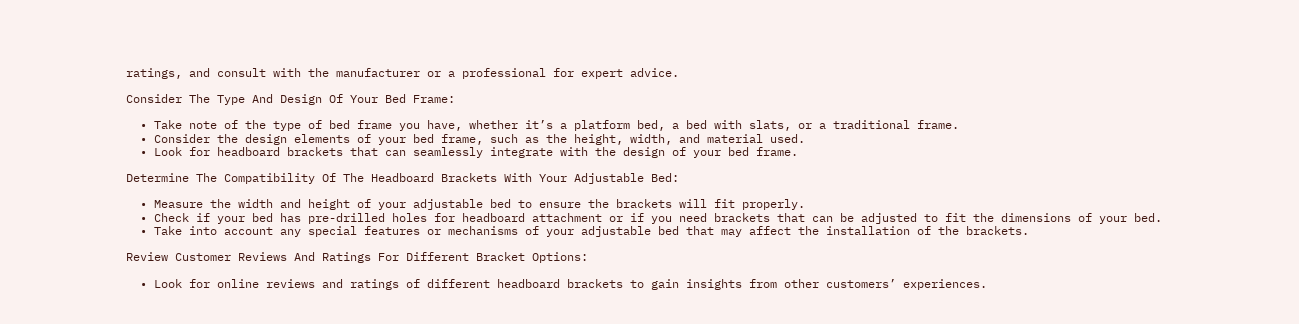ratings, and consult with the manufacturer or a professional for expert advice.

Consider The Type And Design Of Your Bed Frame:

  • Take note of the type of bed frame you have, whether it’s a platform bed, a bed with slats, or a traditional frame.
  • Consider the design elements of your bed frame, such as the height, width, and material used.
  • Look for headboard brackets that can seamlessly integrate with the design of your bed frame.

Determine The Compatibility Of The Headboard Brackets With Your Adjustable Bed:

  • Measure the width and height of your adjustable bed to ensure the brackets will fit properly.
  • Check if your bed has pre-drilled holes for headboard attachment or if you need brackets that can be adjusted to fit the dimensions of your bed.
  • Take into account any special features or mechanisms of your adjustable bed that may affect the installation of the brackets.

Review Customer Reviews And Ratings For Different Bracket Options:

  • Look for online reviews and ratings of different headboard brackets to gain insights from other customers’ experiences.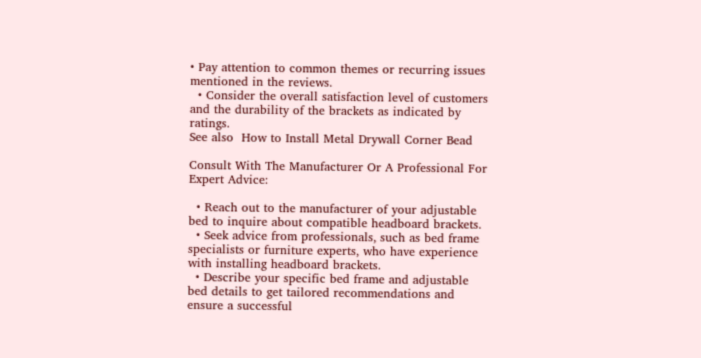• Pay attention to common themes or recurring issues mentioned in the reviews.
  • Consider the overall satisfaction level of customers and the durability of the brackets as indicated by ratings.
See also  How to Install Metal Drywall Corner Bead

Consult With The Manufacturer Or A Professional For Expert Advice:

  • Reach out to the manufacturer of your adjustable bed to inquire about compatible headboard brackets.
  • Seek advice from professionals, such as bed frame specialists or furniture experts, who have experience with installing headboard brackets.
  • Describe your specific bed frame and adjustable bed details to get tailored recommendations and ensure a successful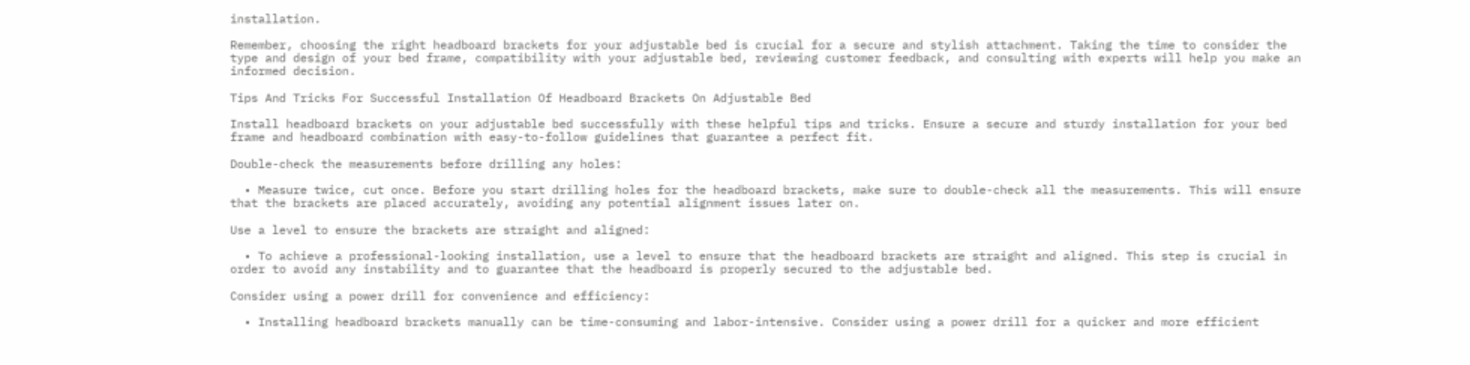installation.

Remember, choosing the right headboard brackets for your adjustable bed is crucial for a secure and stylish attachment. Taking the time to consider the type and design of your bed frame, compatibility with your adjustable bed, reviewing customer feedback, and consulting with experts will help you make an informed decision.

Tips And Tricks For Successful Installation Of Headboard Brackets On Adjustable Bed

Install headboard brackets on your adjustable bed successfully with these helpful tips and tricks. Ensure a secure and sturdy installation for your bed frame and headboard combination with easy-to-follow guidelines that guarantee a perfect fit.

Double-check the measurements before drilling any holes:

  • Measure twice, cut once. Before you start drilling holes for the headboard brackets, make sure to double-check all the measurements. This will ensure that the brackets are placed accurately, avoiding any potential alignment issues later on.

Use a level to ensure the brackets are straight and aligned:

  • To achieve a professional-looking installation, use a level to ensure that the headboard brackets are straight and aligned. This step is crucial in order to avoid any instability and to guarantee that the headboard is properly secured to the adjustable bed.

Consider using a power drill for convenience and efficiency:

  • Installing headboard brackets manually can be time-consuming and labor-intensive. Consider using a power drill for a quicker and more efficient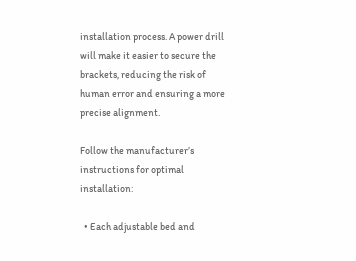installation process. A power drill will make it easier to secure the brackets, reducing the risk of human error and ensuring a more precise alignment.

Follow the manufacturer’s instructions for optimal installation:

  • Each adjustable bed and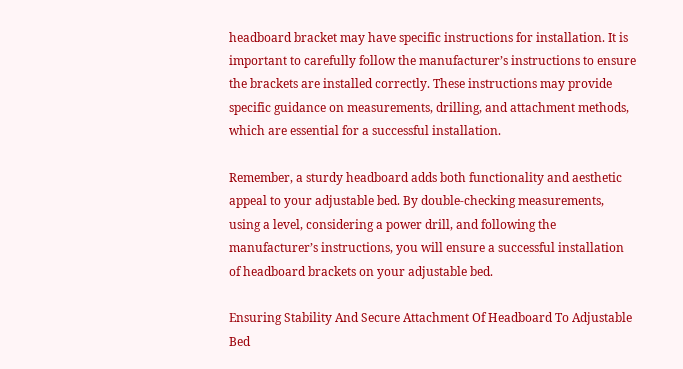headboard bracket may have specific instructions for installation. It is important to carefully follow the manufacturer’s instructions to ensure the brackets are installed correctly. These instructions may provide specific guidance on measurements, drilling, and attachment methods, which are essential for a successful installation.

Remember, a sturdy headboard adds both functionality and aesthetic appeal to your adjustable bed. By double-checking measurements, using a level, considering a power drill, and following the manufacturer’s instructions, you will ensure a successful installation of headboard brackets on your adjustable bed.

Ensuring Stability And Secure Attachment Of Headboard To Adjustable Bed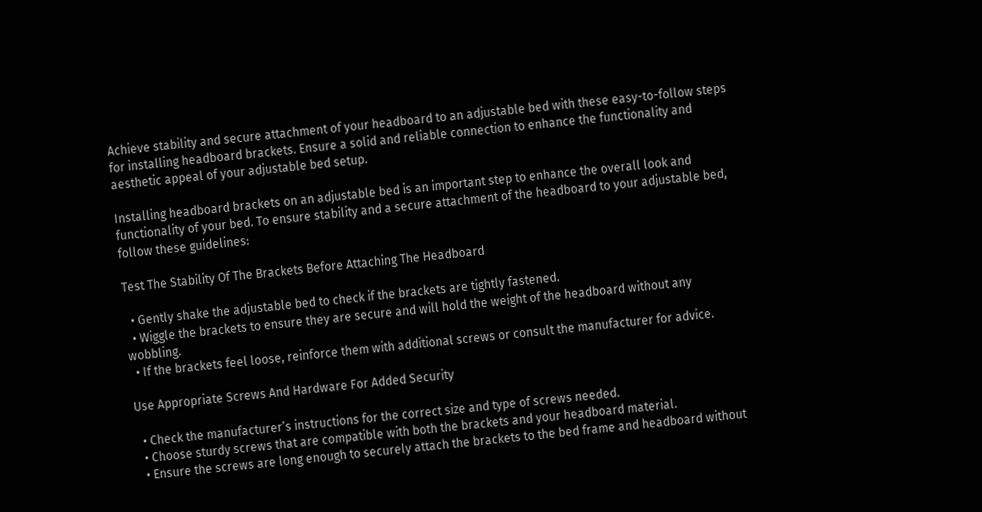Achieve stability and secure attachment of your headboard to an adjustable bed with these easy-to-follow steps for installing headboard brackets. Ensure a solid and reliable connection to enhance the functionality and aesthetic appeal of your adjustable bed setup.

Installing headboard brackets on an adjustable bed is an important step to enhance the overall look and functionality of your bed. To ensure stability and a secure attachment of the headboard to your adjustable bed, follow these guidelines:

Test The Stability Of The Brackets Before Attaching The Headboard

  • Gently shake the adjustable bed to check if the brackets are tightly fastened.
  • Wiggle the brackets to ensure they are secure and will hold the weight of the headboard without any wobbling.
  • If the brackets feel loose, reinforce them with additional screws or consult the manufacturer for advice.

Use Appropriate Screws And Hardware For Added Security

  • Check the manufacturer’s instructions for the correct size and type of screws needed.
  • Choose sturdy screws that are compatible with both the brackets and your headboard material.
  • Ensure the screws are long enough to securely attach the brackets to the bed frame and headboard without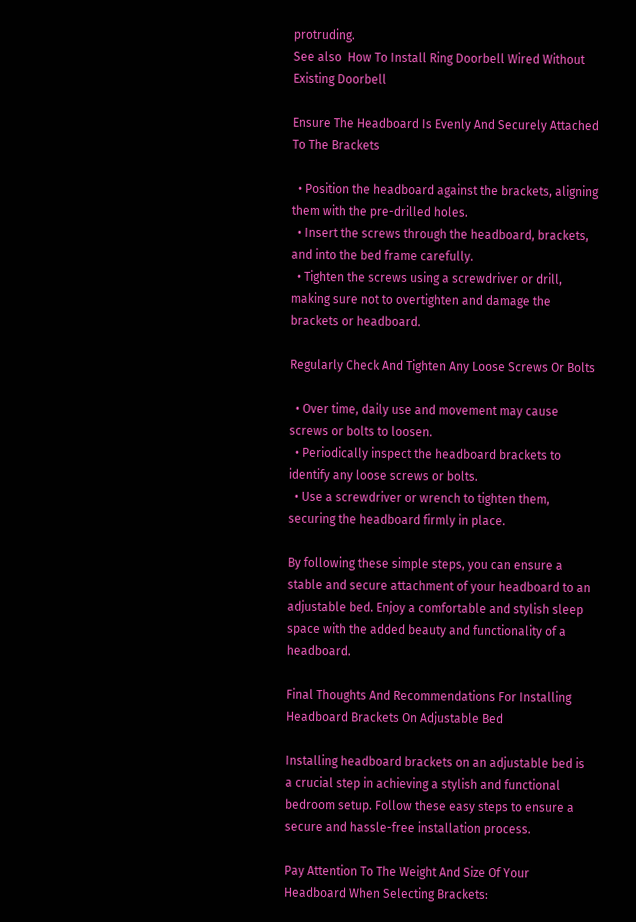protruding.
See also  How To Install Ring Doorbell Wired Without Existing Doorbell

Ensure The Headboard Is Evenly And Securely Attached To The Brackets

  • Position the headboard against the brackets, aligning them with the pre-drilled holes.
  • Insert the screws through the headboard, brackets, and into the bed frame carefully.
  • Tighten the screws using a screwdriver or drill, making sure not to overtighten and damage the brackets or headboard.

Regularly Check And Tighten Any Loose Screws Or Bolts

  • Over time, daily use and movement may cause screws or bolts to loosen.
  • Periodically inspect the headboard brackets to identify any loose screws or bolts.
  • Use a screwdriver or wrench to tighten them, securing the headboard firmly in place.

By following these simple steps, you can ensure a stable and secure attachment of your headboard to an adjustable bed. Enjoy a comfortable and stylish sleep space with the added beauty and functionality of a headboard.

Final Thoughts And Recommendations For Installing Headboard Brackets On Adjustable Bed

Installing headboard brackets on an adjustable bed is a crucial step in achieving a stylish and functional bedroom setup. Follow these easy steps to ensure a secure and hassle-free installation process.

Pay Attention To The Weight And Size Of Your Headboard When Selecting Brackets: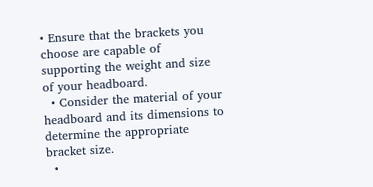• Ensure that the brackets you choose are capable of supporting the weight and size of your headboard.
  • Consider the material of your headboard and its dimensions to determine the appropriate bracket size.
  •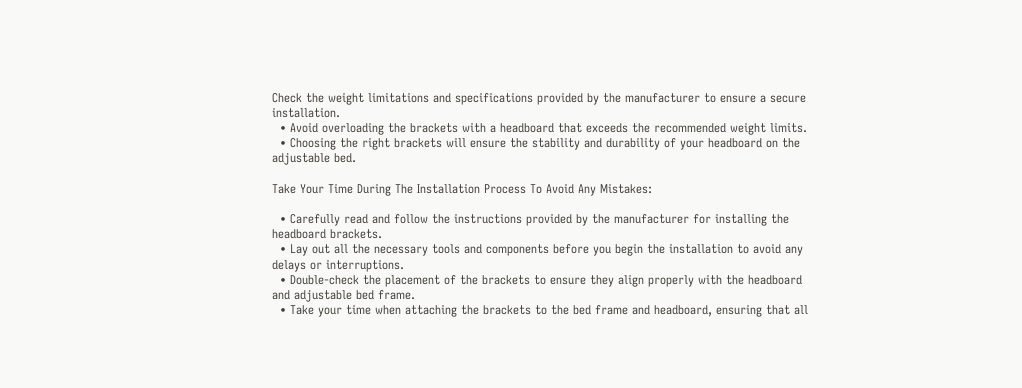Check the weight limitations and specifications provided by the manufacturer to ensure a secure installation.
  • Avoid overloading the brackets with a headboard that exceeds the recommended weight limits.
  • Choosing the right brackets will ensure the stability and durability of your headboard on the adjustable bed.

Take Your Time During The Installation Process To Avoid Any Mistakes:

  • Carefully read and follow the instructions provided by the manufacturer for installing the headboard brackets.
  • Lay out all the necessary tools and components before you begin the installation to avoid any delays or interruptions.
  • Double-check the placement of the brackets to ensure they align properly with the headboard and adjustable bed frame.
  • Take your time when attaching the brackets to the bed frame and headboard, ensuring that all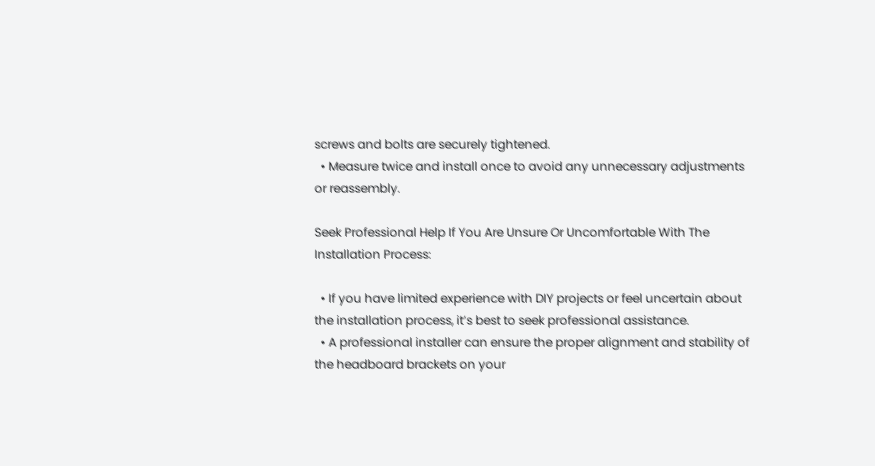screws and bolts are securely tightened.
  • Measure twice and install once to avoid any unnecessary adjustments or reassembly.

Seek Professional Help If You Are Unsure Or Uncomfortable With The Installation Process:

  • If you have limited experience with DIY projects or feel uncertain about the installation process, it’s best to seek professional assistance.
  • A professional installer can ensure the proper alignment and stability of the headboard brackets on your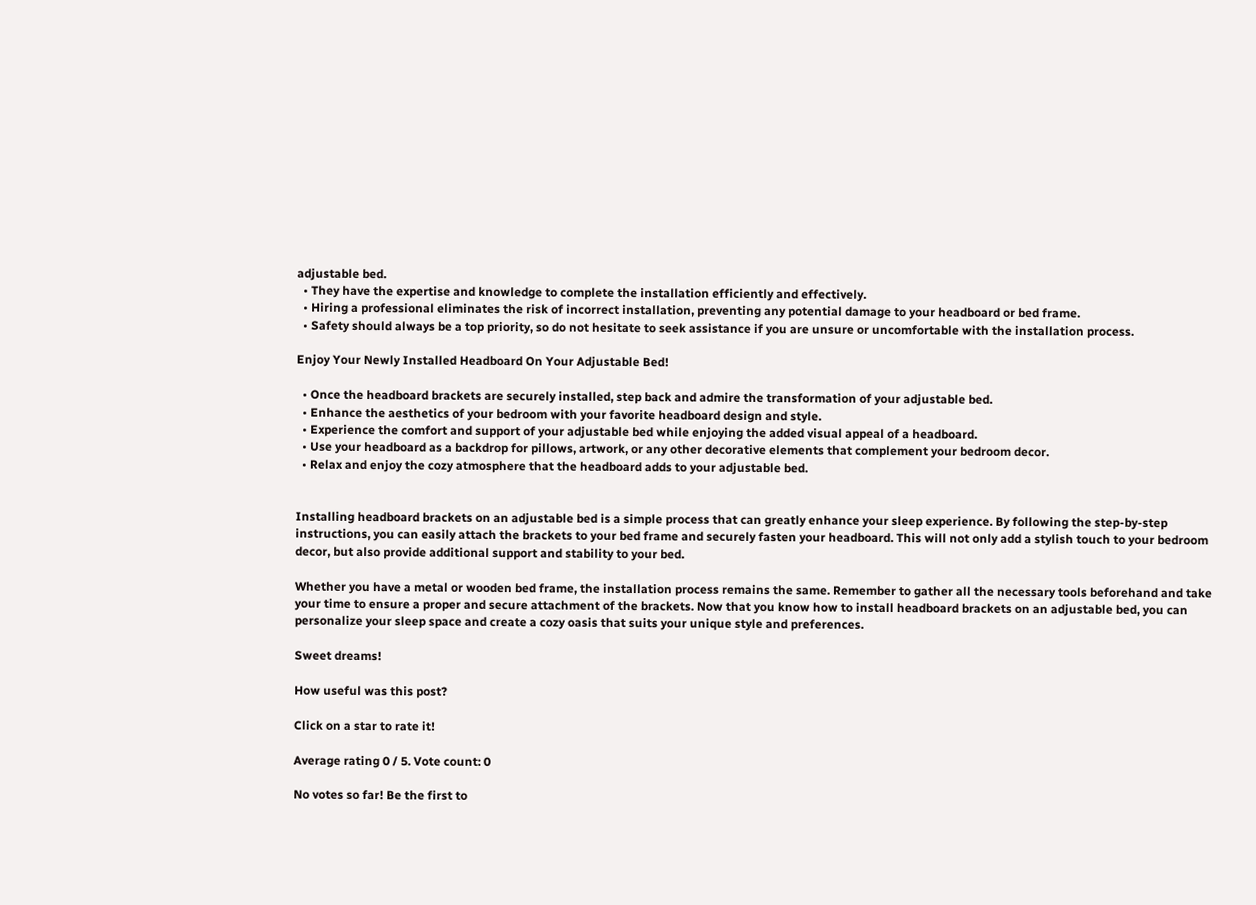adjustable bed.
  • They have the expertise and knowledge to complete the installation efficiently and effectively.
  • Hiring a professional eliminates the risk of incorrect installation, preventing any potential damage to your headboard or bed frame.
  • Safety should always be a top priority, so do not hesitate to seek assistance if you are unsure or uncomfortable with the installation process.

Enjoy Your Newly Installed Headboard On Your Adjustable Bed!

  • Once the headboard brackets are securely installed, step back and admire the transformation of your adjustable bed.
  • Enhance the aesthetics of your bedroom with your favorite headboard design and style.
  • Experience the comfort and support of your adjustable bed while enjoying the added visual appeal of a headboard.
  • Use your headboard as a backdrop for pillows, artwork, or any other decorative elements that complement your bedroom decor.
  • Relax and enjoy the cozy atmosphere that the headboard adds to your adjustable bed.


Installing headboard brackets on an adjustable bed is a simple process that can greatly enhance your sleep experience. By following the step-by-step instructions, you can easily attach the brackets to your bed frame and securely fasten your headboard. This will not only add a stylish touch to your bedroom decor, but also provide additional support and stability to your bed.

Whether you have a metal or wooden bed frame, the installation process remains the same. Remember to gather all the necessary tools beforehand and take your time to ensure a proper and secure attachment of the brackets. Now that you know how to install headboard brackets on an adjustable bed, you can personalize your sleep space and create a cozy oasis that suits your unique style and preferences.

Sweet dreams!

How useful was this post?

Click on a star to rate it!

Average rating 0 / 5. Vote count: 0

No votes so far! Be the first to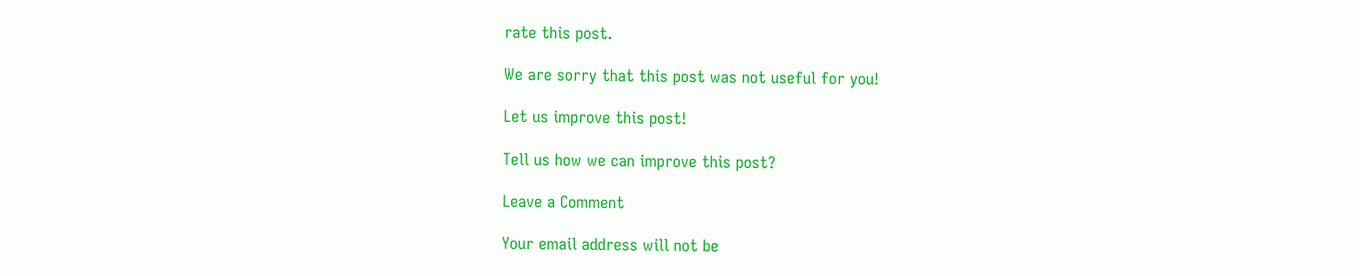rate this post.

We are sorry that this post was not useful for you!

Let us improve this post!

Tell us how we can improve this post?

Leave a Comment

Your email address will not be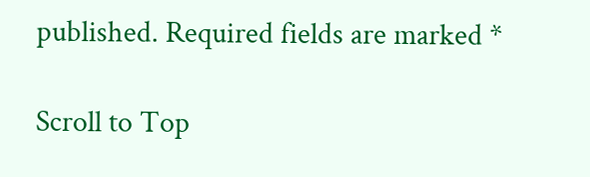published. Required fields are marked *

Scroll to Top